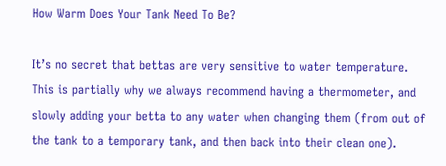How Warm Does Your Tank Need To Be?

It’s no secret that bettas are very sensitive to water temperature. This is partially why we always recommend having a thermometer, and slowly adding your betta to any water when changing them (from out of the tank to a temporary tank, and then back into their clean one).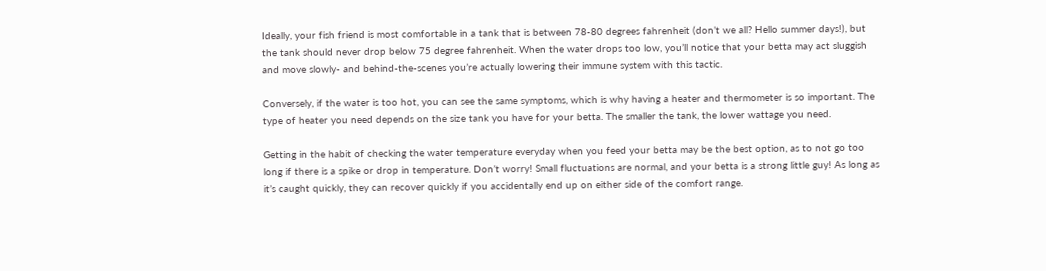Ideally, your fish friend is most comfortable in a tank that is between 78-80 degrees fahrenheit (don’t we all? Hello summer days!), but the tank should never drop below 75 degree fahrenheit. When the water drops too low, you’ll notice that your betta may act sluggish and move slowly- and behind-the-scenes you’re actually lowering their immune system with this tactic.

Conversely, if the water is too hot, you can see the same symptoms, which is why having a heater and thermometer is so important. The type of heater you need depends on the size tank you have for your betta. The smaller the tank, the lower wattage you need.

Getting in the habit of checking the water temperature everyday when you feed your betta may be the best option, as to not go too long if there is a spike or drop in temperature. Don’t worry! Small fluctuations are normal, and your betta is a strong little guy! As long as it’s caught quickly, they can recover quickly if you accidentally end up on either side of the comfort range.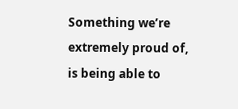Something we’re extremely proud of, is being able to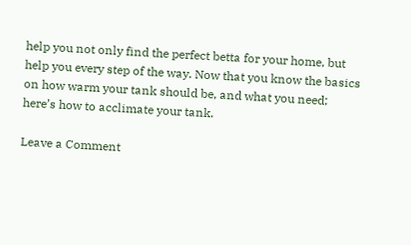help you not only find the perfect betta for your home, but help you every step of the way. Now that you know the basics on how warm your tank should be, and what you need; here’s how to acclimate your tank.

Leave a Comment